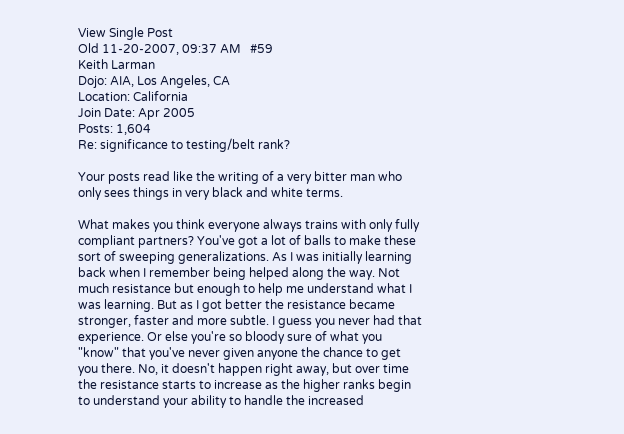View Single Post
Old 11-20-2007, 09:37 AM   #59
Keith Larman
Dojo: AIA, Los Angeles, CA
Location: California
Join Date: Apr 2005
Posts: 1,604
Re: significance to testing/belt rank?

Your posts read like the writing of a very bitter man who only sees things in very black and white terms.

What makes you think everyone always trains with only fully compliant partners? You've got a lot of balls to make these sort of sweeping generalizations. As I was initially learning back when I remember being helped along the way. Not much resistance but enough to help me understand what I was learning. But as I got better the resistance became stronger, faster and more subtle. I guess you never had that experience. Or else you're so bloody sure of what you "know" that you've never given anyone the chance to get you there. No, it doesn't happen right away, but over time the resistance starts to increase as the higher ranks begin to understand your ability to handle the increased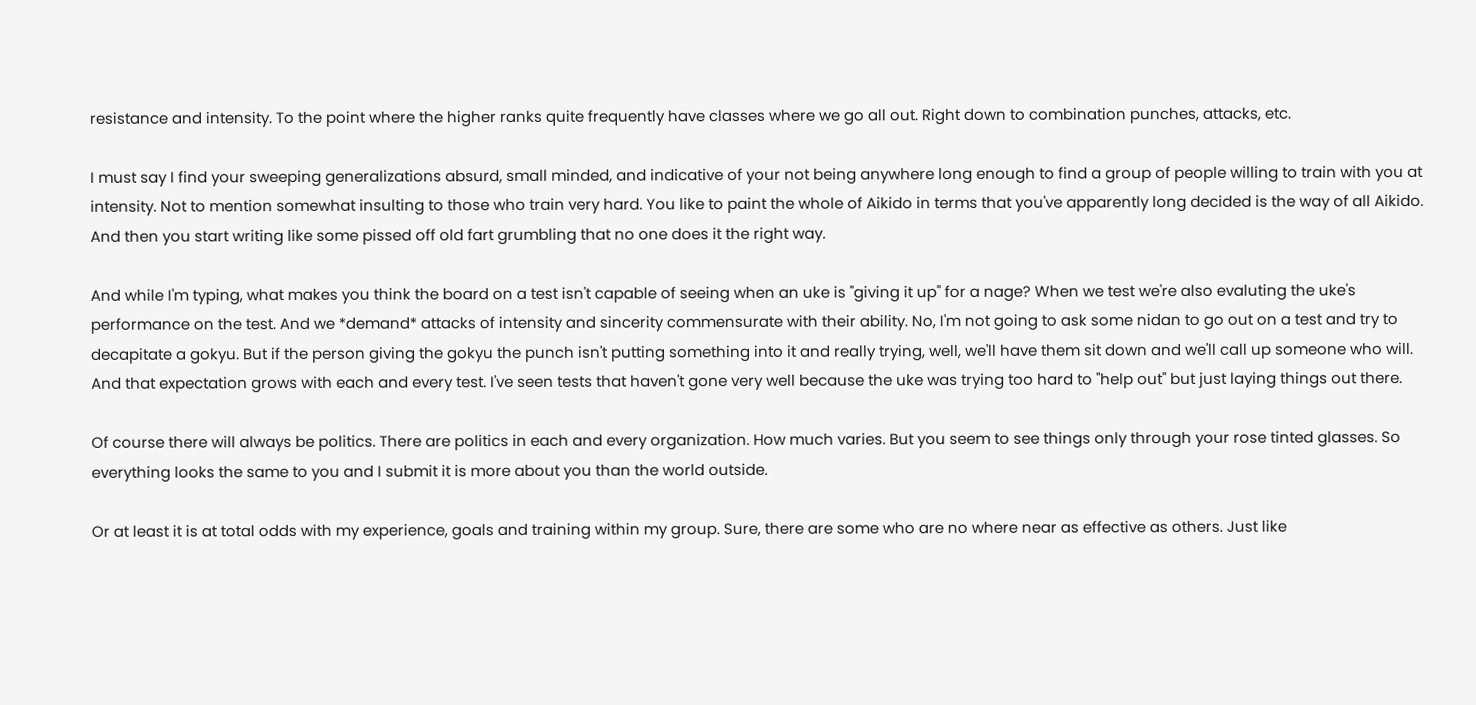resistance and intensity. To the point where the higher ranks quite frequently have classes where we go all out. Right down to combination punches, attacks, etc.

I must say I find your sweeping generalizations absurd, small minded, and indicative of your not being anywhere long enough to find a group of people willing to train with you at intensity. Not to mention somewhat insulting to those who train very hard. You like to paint the whole of Aikido in terms that you've apparently long decided is the way of all Aikido. And then you start writing like some pissed off old fart grumbling that no one does it the right way.

And while I'm typing, what makes you think the board on a test isn't capable of seeing when an uke is "giving it up" for a nage? When we test we're also evaluting the uke's performance on the test. And we *demand* attacks of intensity and sincerity commensurate with their ability. No, I'm not going to ask some nidan to go out on a test and try to decapitate a gokyu. But if the person giving the gokyu the punch isn't putting something into it and really trying, well, we'll have them sit down and we'll call up someone who will. And that expectation grows with each and every test. I've seen tests that haven't gone very well because the uke was trying too hard to "help out" but just laying things out there.

Of course there will always be politics. There are politics in each and every organization. How much varies. But you seem to see things only through your rose tinted glasses. So everything looks the same to you and I submit it is more about you than the world outside.

Or at least it is at total odds with my experience, goals and training within my group. Sure, there are some who are no where near as effective as others. Just like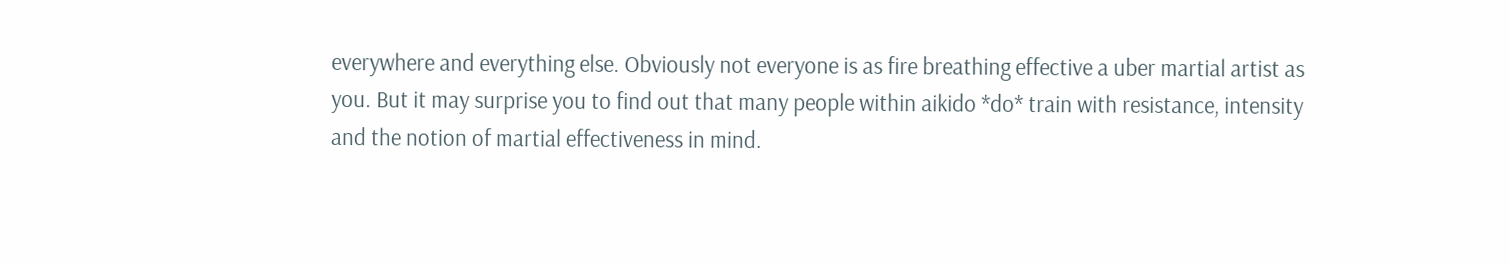everywhere and everything else. Obviously not everyone is as fire breathing effective a uber martial artist as you. But it may surprise you to find out that many people within aikido *do* train with resistance, intensity and the notion of martial effectiveness in mind.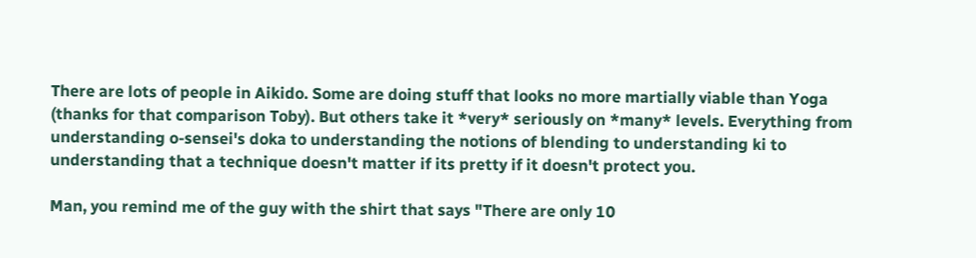There are lots of people in Aikido. Some are doing stuff that looks no more martially viable than Yoga (thanks for that comparison Toby). But others take it *very* seriously on *many* levels. Everything from understanding o-sensei's doka to understanding the notions of blending to understanding ki to understanding that a technique doesn't matter if its pretty if it doesn't protect you.

Man, you remind me of the guy with the shirt that says "There are only 10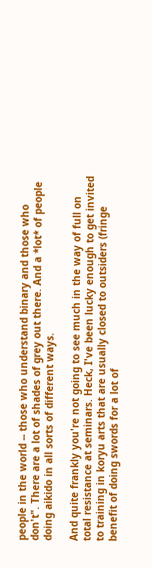people in the world -- those who understand binary and those who don't". There are a lot of shades of grey out there. And a *lot* of people doing aikido in all sorts of different ways.

And quite frankly you're not going to see much in the way of full on total resistance at seminars. Heck, I've been lucky enough to get invited to training in koryu arts that are usually closed to outsiders (fringe benefit of doing swords for a lot of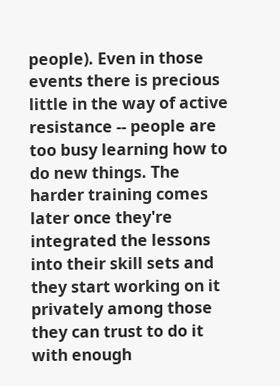people). Even in those events there is precious little in the way of active resistance -- people are too busy learning how to do new things. The harder training comes later once they're integrated the lessons into their skill sets and they start working on it privately among those they can trust to do it with enough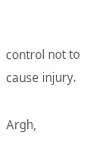control not to cause injury.

Argh,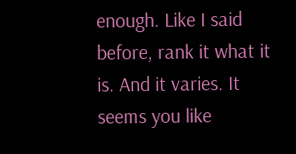enough. Like I said before, rank it what it is. And it varies. It seems you like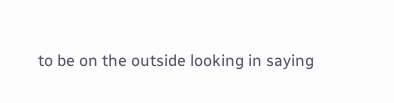to be on the outside looking in saying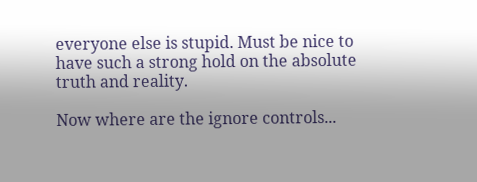everyone else is stupid. Must be nice to have such a strong hold on the absolute truth and reality.

Now where are the ignore controls...